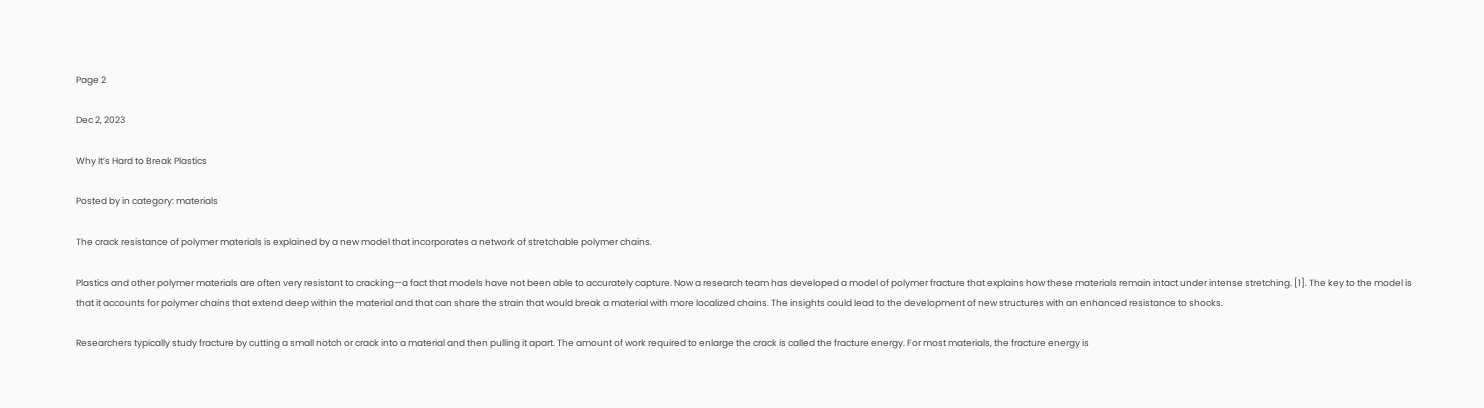Page 2

Dec 2, 2023

Why It’s Hard to Break Plastics

Posted by in category: materials

The crack resistance of polymer materials is explained by a new model that incorporates a network of stretchable polymer chains.

Plastics and other polymer materials are often very resistant to cracking—a fact that models have not been able to accurately capture. Now a research team has developed a model of polymer fracture that explains how these materials remain intact under intense stretching. [1]. The key to the model is that it accounts for polymer chains that extend deep within the material and that can share the strain that would break a material with more localized chains. The insights could lead to the development of new structures with an enhanced resistance to shocks.

Researchers typically study fracture by cutting a small notch or crack into a material and then pulling it apart. The amount of work required to enlarge the crack is called the fracture energy. For most materials, the fracture energy is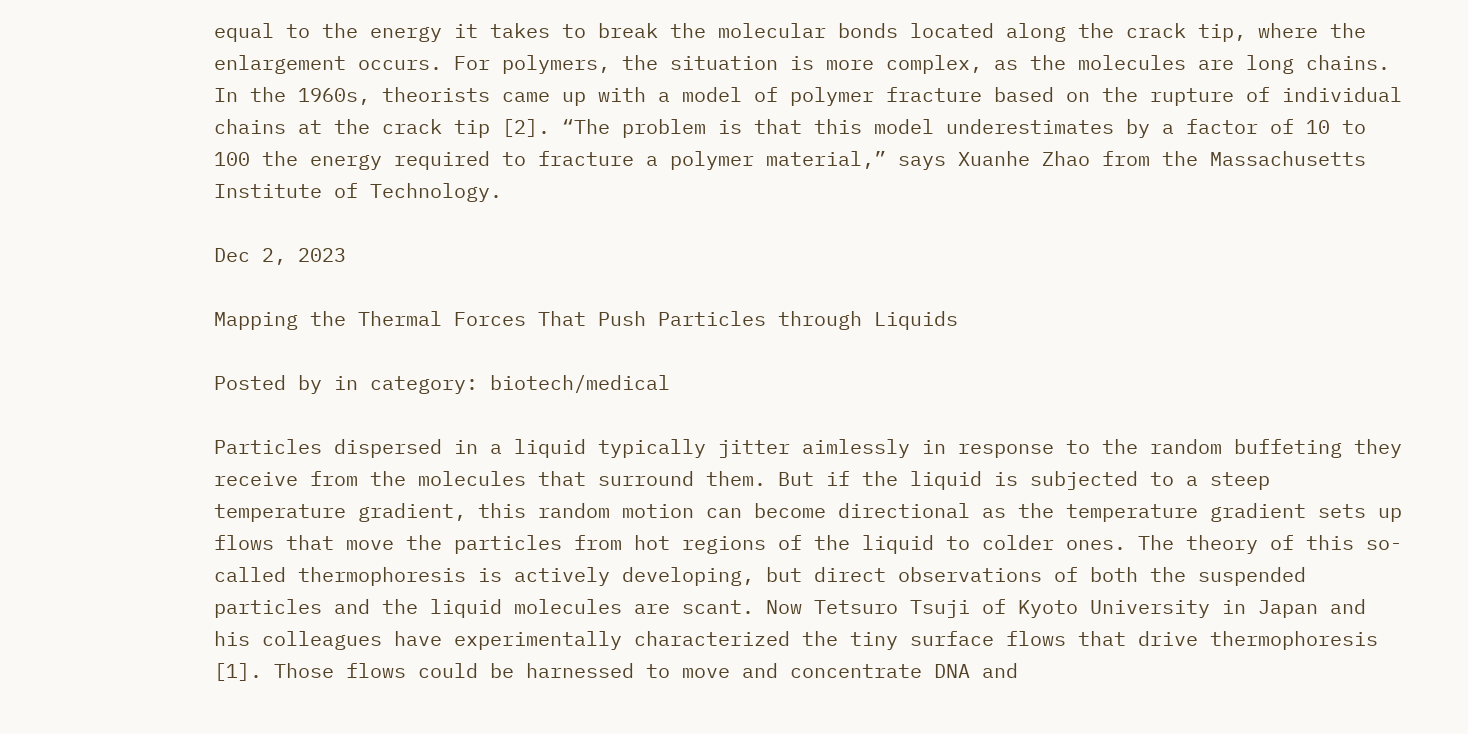equal to the energy it takes to break the molecular bonds located along the crack tip, where the enlargement occurs. For polymers, the situation is more complex, as the molecules are long chains. In the 1960s, theorists came up with a model of polymer fracture based on the rupture of individual chains at the crack tip [2]. “The problem is that this model underestimates by a factor of 10 to 100 the energy required to fracture a polymer material,” says Xuanhe Zhao from the Massachusetts Institute of Technology.

Dec 2, 2023

Mapping the Thermal Forces That Push Particles through Liquids

Posted by in category: biotech/medical

Particles dispersed in a liquid typically jitter aimlessly in response to the random buffeting they receive from the molecules that surround them. But if the liquid is subjected to a steep temperature gradient, this random motion can become directional as the temperature gradient sets up flows that move the particles from hot regions of the liquid to colder ones. The theory of this so-called thermophoresis is actively developing, but direct observations of both the suspended particles and the liquid molecules are scant. Now Tetsuro Tsuji of Kyoto University in Japan and his colleagues have experimentally characterized the tiny surface flows that drive thermophoresis [1]. Those flows could be harnessed to move and concentrate DNA and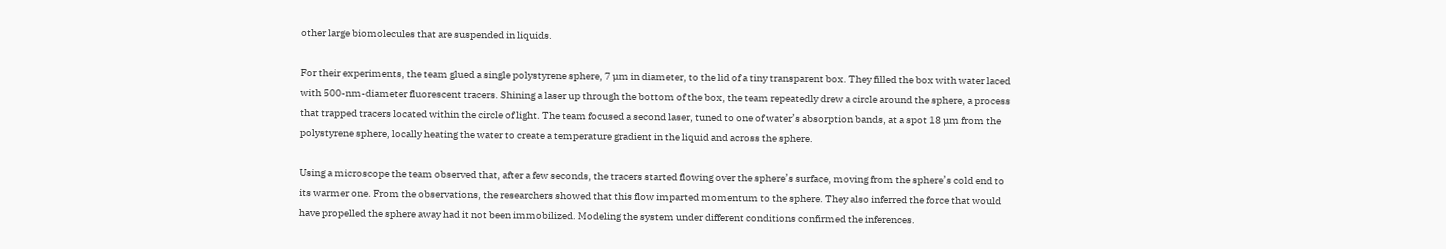other large biomolecules that are suspended in liquids.

For their experiments, the team glued a single polystyrene sphere, 7 µm in diameter, to the lid of a tiny transparent box. They filled the box with water laced with 500-nm-diameter fluorescent tracers. Shining a laser up through the bottom of the box, the team repeatedly drew a circle around the sphere, a process that trapped tracers located within the circle of light. The team focused a second laser, tuned to one of water’s absorption bands, at a spot 18 µm from the polystyrene sphere, locally heating the water to create a temperature gradient in the liquid and across the sphere.

Using a microscope the team observed that, after a few seconds, the tracers started flowing over the sphere’s surface, moving from the sphere’s cold end to its warmer one. From the observations, the researchers showed that this flow imparted momentum to the sphere. They also inferred the force that would have propelled the sphere away had it not been immobilized. Modeling the system under different conditions confirmed the inferences.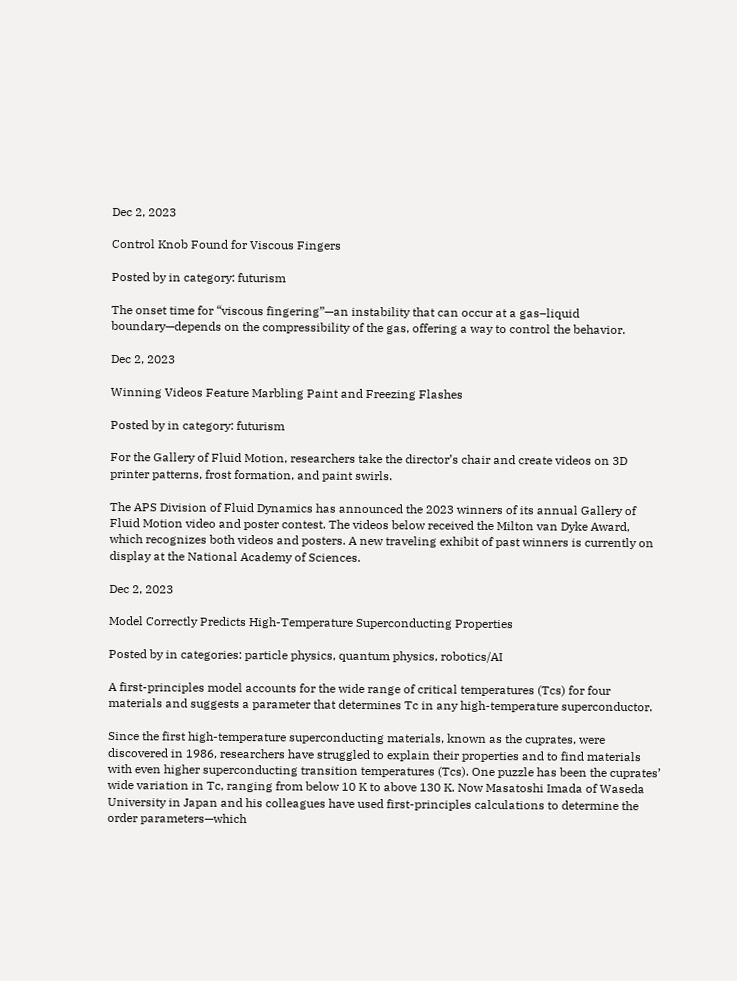Dec 2, 2023

Control Knob Found for Viscous Fingers

Posted by in category: futurism

The onset time for “viscous fingering”—an instability that can occur at a gas–liquid boundary—depends on the compressibility of the gas, offering a way to control the behavior.

Dec 2, 2023

Winning Videos Feature Marbling Paint and Freezing Flashes

Posted by in category: futurism

For the Gallery of Fluid Motion, researchers take the director’s chair and create videos on 3D printer patterns, frost formation, and paint swirls.

The APS Division of Fluid Dynamics has announced the 2023 winners of its annual Gallery of Fluid Motion video and poster contest. The videos below received the Milton van Dyke Award, which recognizes both videos and posters. A new traveling exhibit of past winners is currently on display at the National Academy of Sciences.

Dec 2, 2023

Model Correctly Predicts High-Temperature Superconducting Properties

Posted by in categories: particle physics, quantum physics, robotics/AI

A first-principles model accounts for the wide range of critical temperatures (Tcs) for four materials and suggests a parameter that determines Tc in any high-temperature superconductor.

Since the first high-temperature superconducting materials, known as the cuprates, were discovered in 1986, researchers have struggled to explain their properties and to find materials with even higher superconducting transition temperatures (Tcs). One puzzle has been the cuprates’ wide variation in Tc, ranging from below 10 K to above 130 K. Now Masatoshi Imada of Waseda University in Japan and his colleagues have used first-principles calculations to determine the order parameters—which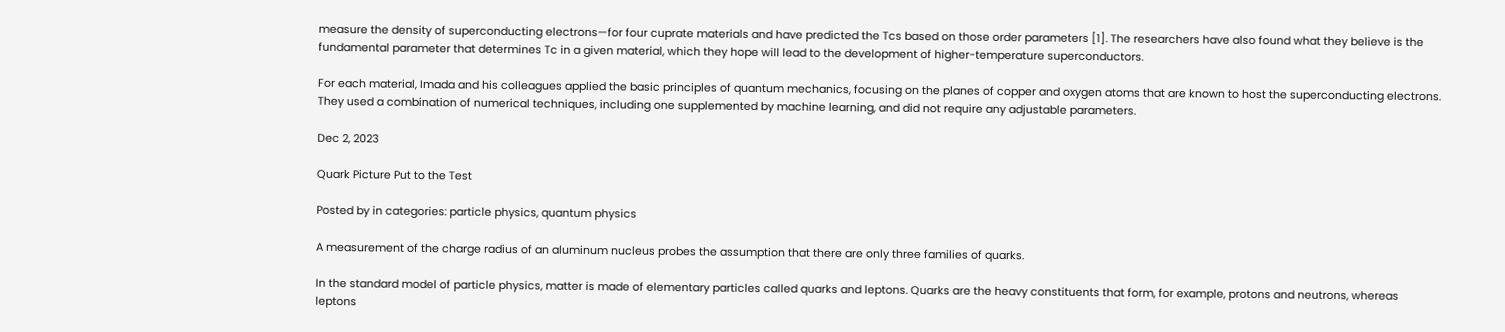measure the density of superconducting electrons—for four cuprate materials and have predicted the Tcs based on those order parameters [1]. The researchers have also found what they believe is the fundamental parameter that determines Tc in a given material, which they hope will lead to the development of higher-temperature superconductors.

For each material, Imada and his colleagues applied the basic principles of quantum mechanics, focusing on the planes of copper and oxygen atoms that are known to host the superconducting electrons. They used a combination of numerical techniques, including one supplemented by machine learning, and did not require any adjustable parameters.

Dec 2, 2023

Quark Picture Put to the Test

Posted by in categories: particle physics, quantum physics

A measurement of the charge radius of an aluminum nucleus probes the assumption that there are only three families of quarks.

In the standard model of particle physics, matter is made of elementary particles called quarks and leptons. Quarks are the heavy constituents that form, for example, protons and neutrons, whereas leptons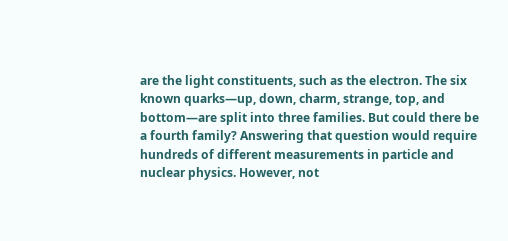are the light constituents, such as the electron. The six known quarks—up, down, charm, strange, top, and bottom—are split into three families. But could there be a fourth family? Answering that question would require hundreds of different measurements in particle and nuclear physics. However, not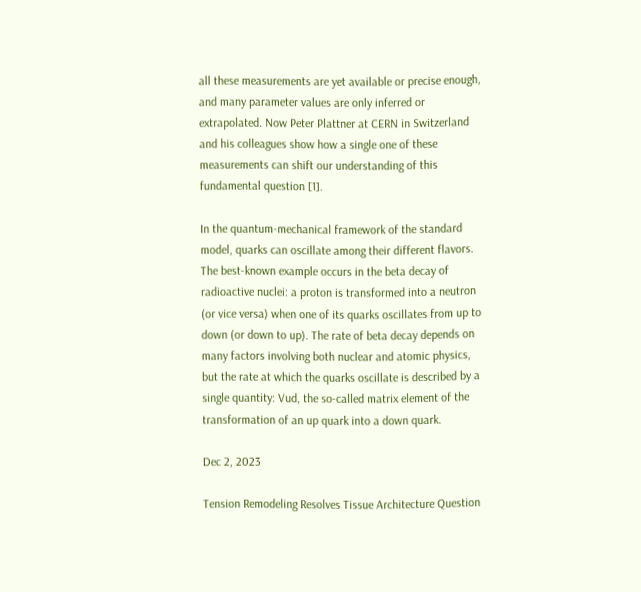all these measurements are yet available or precise enough, and many parameter values are only inferred or extrapolated. Now Peter Plattner at CERN in Switzerland and his colleagues show how a single one of these measurements can shift our understanding of this fundamental question [1].

In the quantum-mechanical framework of the standard model, quarks can oscillate among their different flavors. The best-known example occurs in the beta decay of radioactive nuclei: a proton is transformed into a neutron (or vice versa) when one of its quarks oscillates from up to down (or down to up). The rate of beta decay depends on many factors involving both nuclear and atomic physics, but the rate at which the quarks oscillate is described by a single quantity: Vud, the so-called matrix element of the transformation of an up quark into a down quark.

Dec 2, 2023

Tension Remodeling Resolves Tissue Architecture Question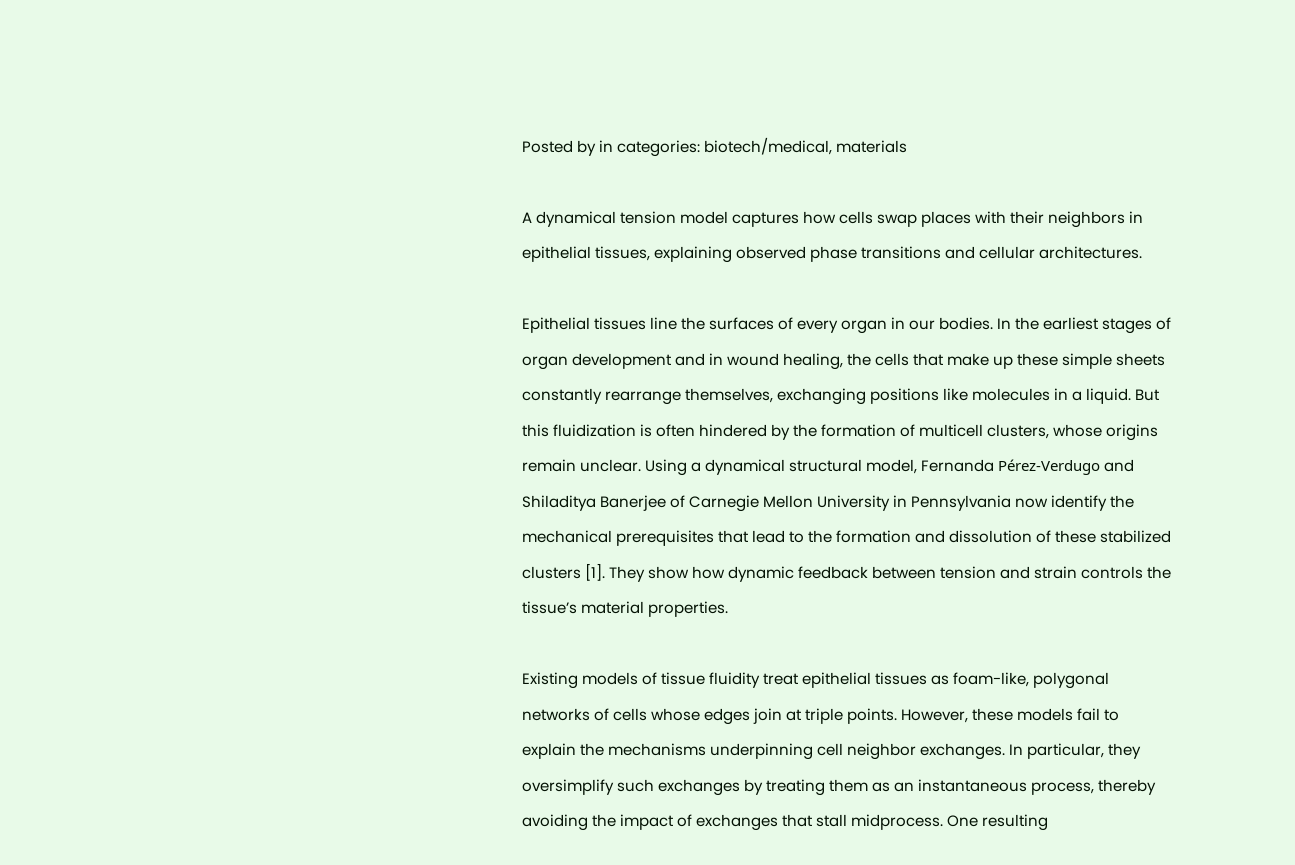Posted by in categories: biotech/medical, materials

A dynamical tension model captures how cells swap places with their neighbors in epithelial tissues, explaining observed phase transitions and cellular architectures.

Epithelial tissues line the surfaces of every organ in our bodies. In the earliest stages of organ development and in wound healing, the cells that make up these simple sheets constantly rearrange themselves, exchanging positions like molecules in a liquid. But this fluidization is often hindered by the formation of multicell clusters, whose origins remain unclear. Using a dynamical structural model, Fernanda Pérez-Verdugo and Shiladitya Banerjee of Carnegie Mellon University in Pennsylvania now identify the mechanical prerequisites that lead to the formation and dissolution of these stabilized clusters [1]. They show how dynamic feedback between tension and strain controls the tissue’s material properties.

Existing models of tissue fluidity treat epithelial tissues as foam-like, polygonal networks of cells whose edges join at triple points. However, these models fail to explain the mechanisms underpinning cell neighbor exchanges. In particular, they oversimplify such exchanges by treating them as an instantaneous process, thereby avoiding the impact of exchanges that stall midprocess. One resulting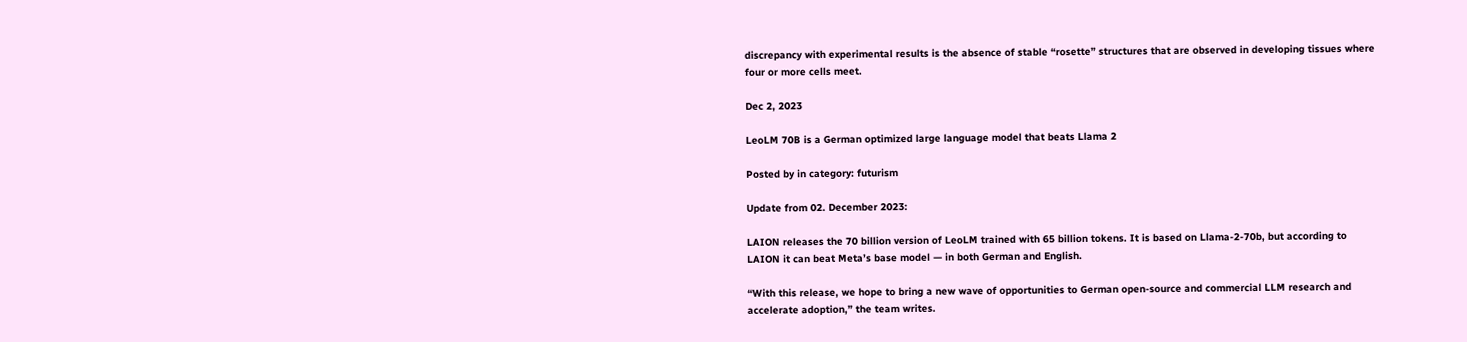discrepancy with experimental results is the absence of stable “rosette” structures that are observed in developing tissues where four or more cells meet.

Dec 2, 2023

LeoLM 70B is a German optimized large language model that beats Llama 2

Posted by in category: futurism

Update from 02. December 2023:

LAION releases the 70 billion version of LeoLM trained with 65 billion tokens. It is based on Llama-2-70b, but according to LAION it can beat Meta’s base model — in both German and English.

“With this release, we hope to bring a new wave of opportunities to German open-source and commercial LLM research and accelerate adoption,” the team writes.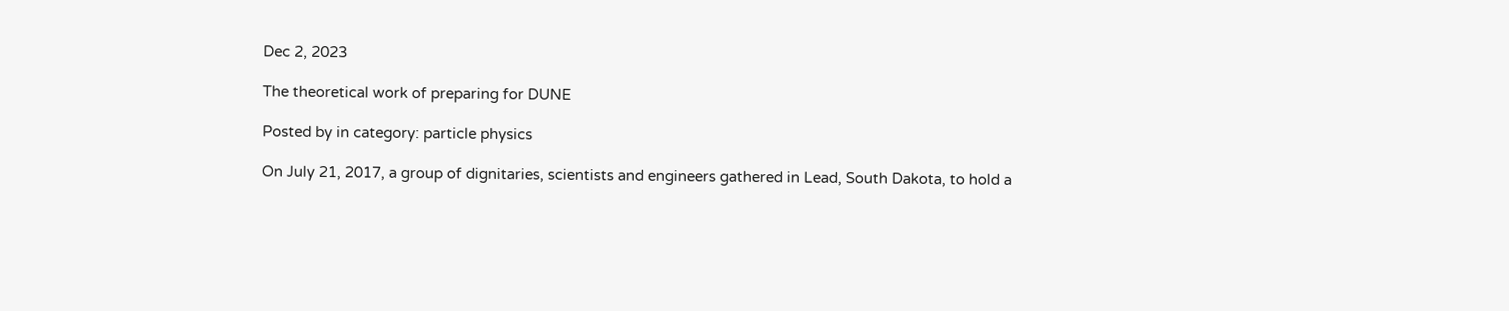Dec 2, 2023

The theoretical work of preparing for DUNE

Posted by in category: particle physics

On July 21, 2017, a group of dignitaries, scientists and engineers gathered in Lead, South Dakota, to hold a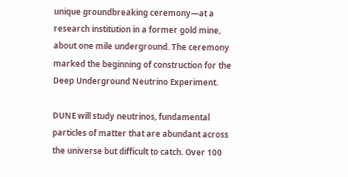unique groundbreaking ceremony—at a research institution in a former gold mine, about one mile underground. The ceremony marked the beginning of construction for the Deep Underground Neutrino Experiment.

DUNE will study neutrinos, fundamental particles of matter that are abundant across the universe but difficult to catch. Over 100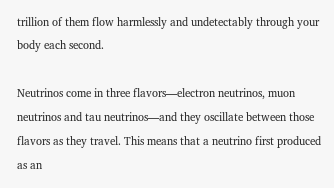trillion of them flow harmlessly and undetectably through your body each second.

Neutrinos come in three flavors—electron neutrinos, muon neutrinos and tau neutrinos—and they oscillate between those flavors as they travel. This means that a neutrino first produced as an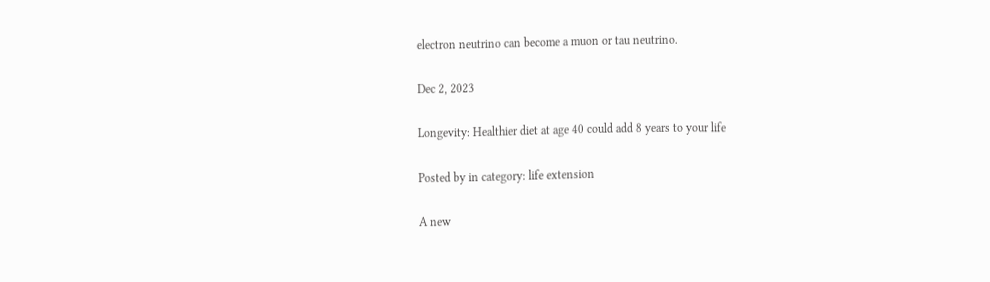electron neutrino can become a muon or tau neutrino.

Dec 2, 2023

Longevity: Healthier diet at age 40 could add 8 years to your life

Posted by in category: life extension

A new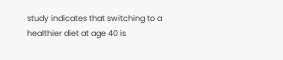study indicates that switching to a healthier diet at age 40 is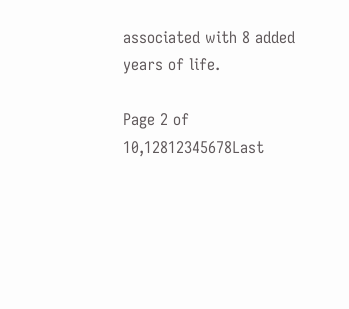associated with 8 added years of life.

Page 2 of 10,12812345678Last